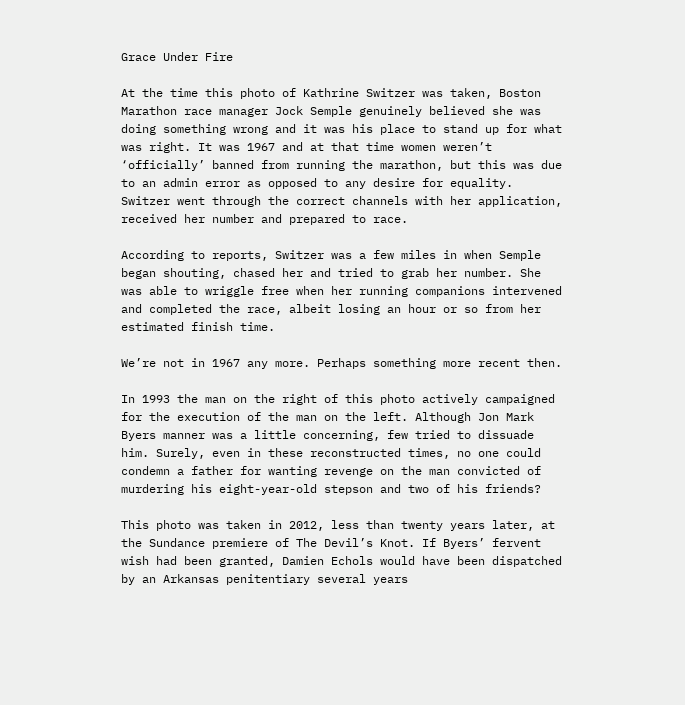Grace Under Fire

At the time this photo of Kathrine Switzer was taken, Boston Marathon race manager Jock Semple genuinely believed she was doing something wrong and it was his place to stand up for what was right. It was 1967 and at that time women weren’t ‘officially’ banned from running the marathon, but this was due to an admin error as opposed to any desire for equality. Switzer went through the correct channels with her application, received her number and prepared to race.

According to reports, Switzer was a few miles in when Semple began shouting, chased her and tried to grab her number. She was able to wriggle free when her running companions intervened and completed the race, albeit losing an hour or so from her estimated finish time.

We’re not in 1967 any more. Perhaps something more recent then.

In 1993 the man on the right of this photo actively campaigned for the execution of the man on the left. Although Jon Mark Byers manner was a little concerning, few tried to dissuade him. Surely, even in these reconstructed times, no one could condemn a father for wanting revenge on the man convicted of murdering his eight-year-old stepson and two of his friends?

This photo was taken in 2012, less than twenty years later, at the Sundance premiere of The Devil’s Knot. If Byers’ fervent wish had been granted, Damien Echols would have been dispatched by an Arkansas penitentiary several years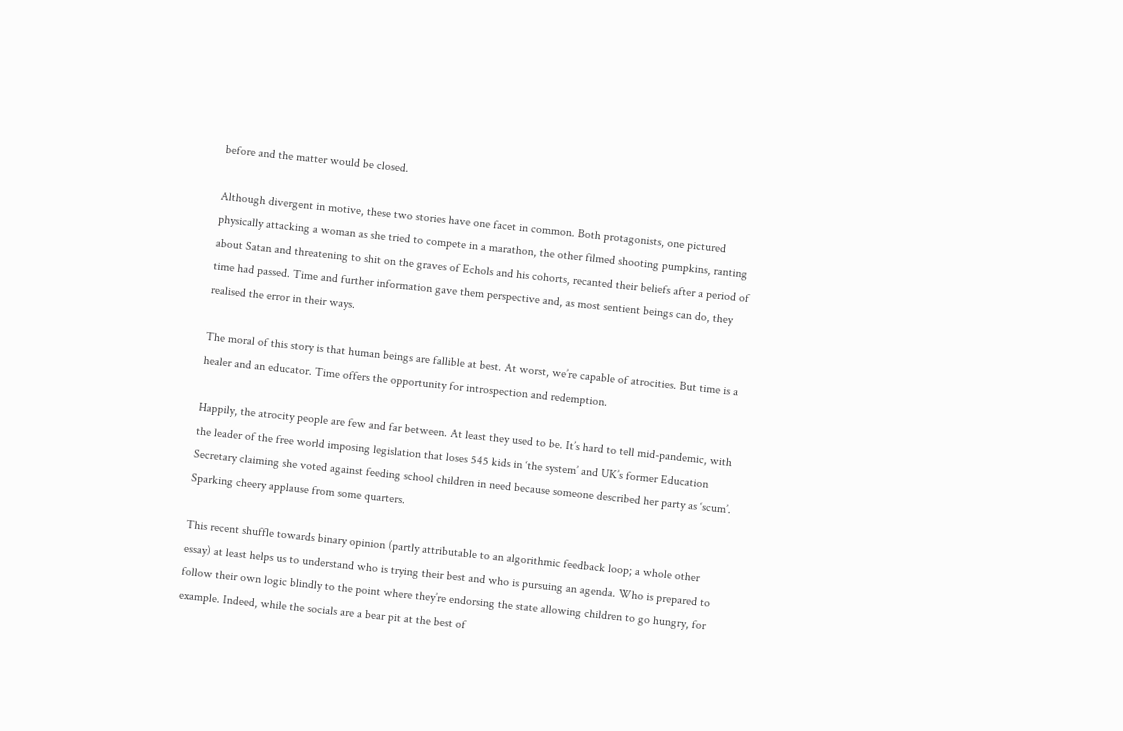before and the matter would be closed.

Although divergent in motive, these two stories have one facet in common. Both protagonists, one pictured physically attacking a woman as she tried to compete in a marathon, the other filmed shooting pumpkins, ranting about Satan and threatening to shit on the graves of Echols and his cohorts, recanted their beliefs after a period of time had passed. Time and further information gave them perspective and, as most sentient beings can do, they realised the error in their ways.

The moral of this story is that human beings are fallible at best. At worst, we’re capable of atrocities. But time is a healer and an educator. Time offers the opportunity for introspection and redemption.

Happily, the atrocity people are few and far between. At least they used to be. It’s hard to tell mid-pandemic, with the leader of the free world imposing legislation that loses 545 kids in ‘the system’ and UK’s former Education Secretary claiming she voted against feeding school children in need because someone described her party as ‘scum’. Sparking cheery applause from some quarters.

This recent shuffle towards binary opinion (partly attributable to an algorithmic feedback loop; a whole other essay) at least helps us to understand who is trying their best and who is pursuing an agenda. Who is prepared to follow their own logic blindly to the point where they’re endorsing the state allowing children to go hungry, for example. Indeed, while the socials are a bear pit at the best of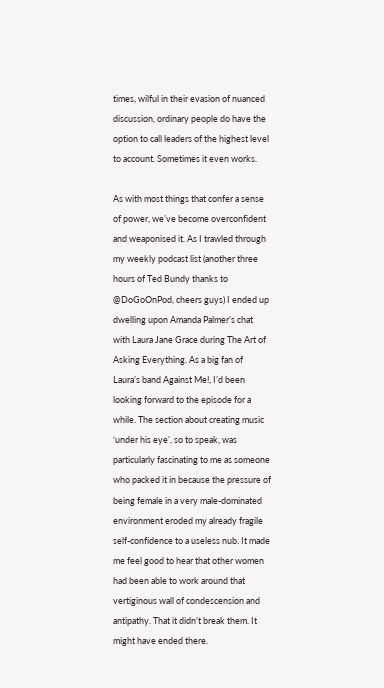times, wilful in their evasion of nuanced discussion, ordinary people do have the option to call leaders of the highest level to account. Sometimes it even works.

As with most things that confer a sense of power, we’ve become overconfident and weaponised it. As I trawled through my weekly podcast list (another three hours of Ted Bundy thanks to @DoGoOnPod, cheers guys) I ended up dwelling upon Amanda Palmer’s chat with Laura Jane Grace during The Art of Asking Everything. As a big fan of Laura’s band Against Me!, I’d been looking forward to the episode for a while. The section about creating music ‘under his eye’, so to speak, was particularly fascinating to me as someone who packed it in because the pressure of being female in a very male-dominated environment eroded my already fragile self-confidence to a useless nub. It made me feel good to hear that other women had been able to work around that vertiginous wall of condescension and antipathy. That it didn’t break them. It might have ended there.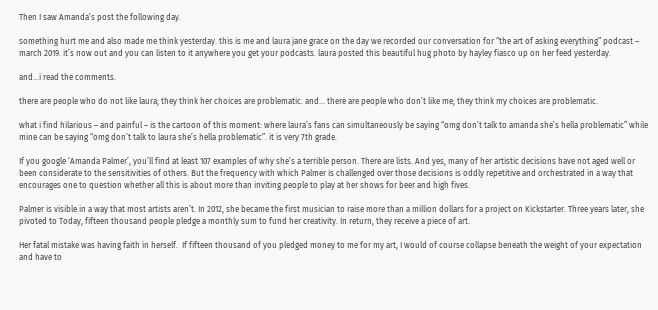Then I saw Amanda’s post the following day.

something hurt me and also made me think yesterday. this is me and laura jane grace on the day we recorded our conversation for “the art of asking everything” podcast – march 2019. it’s now out and you can listen to it anywhere you get your podcasts. laura posted this beautiful hug photo by hayley fiasco up on her feed yesterday.

and…i read the comments.

there are people who do not like laura; they think her choices are problematic. and… there are people who don’t like me; they think my choices are problematic.

what i find hilarious – and painful – is the cartoon of this moment: where laura’s fans can simultaneously be saying “omg don’t talk to amanda she’s hella problematic” while mine can be saying “omg don’t talk to laura she’s hella problematic”. it is very 7th grade.

If you google ‘Amanda Palmer’, you’ll find at least 107 examples of why she’s a terrible person. There are lists. And yes, many of her artistic decisions have not aged well or been considerate to the sensitivities of others. But the frequency with which Palmer is challenged over those decisions is oddly repetitive and orchestrated in a way that encourages one to question whether all this is about more than inviting people to play at her shows for beer and high fives.

Palmer is visible in a way that most artists aren’t. In 2012, she became the first musician to raise more than a million dollars for a project on Kickstarter. Three years later, she pivoted to Today, fifteen thousand people pledge a monthly sum to fund her creativity. In return, they receive a piece of art.

Her fatal mistake was having faith in herself.  If fifteen thousand of you pledged money to me for my art, I would of course collapse beneath the weight of your expectation and have to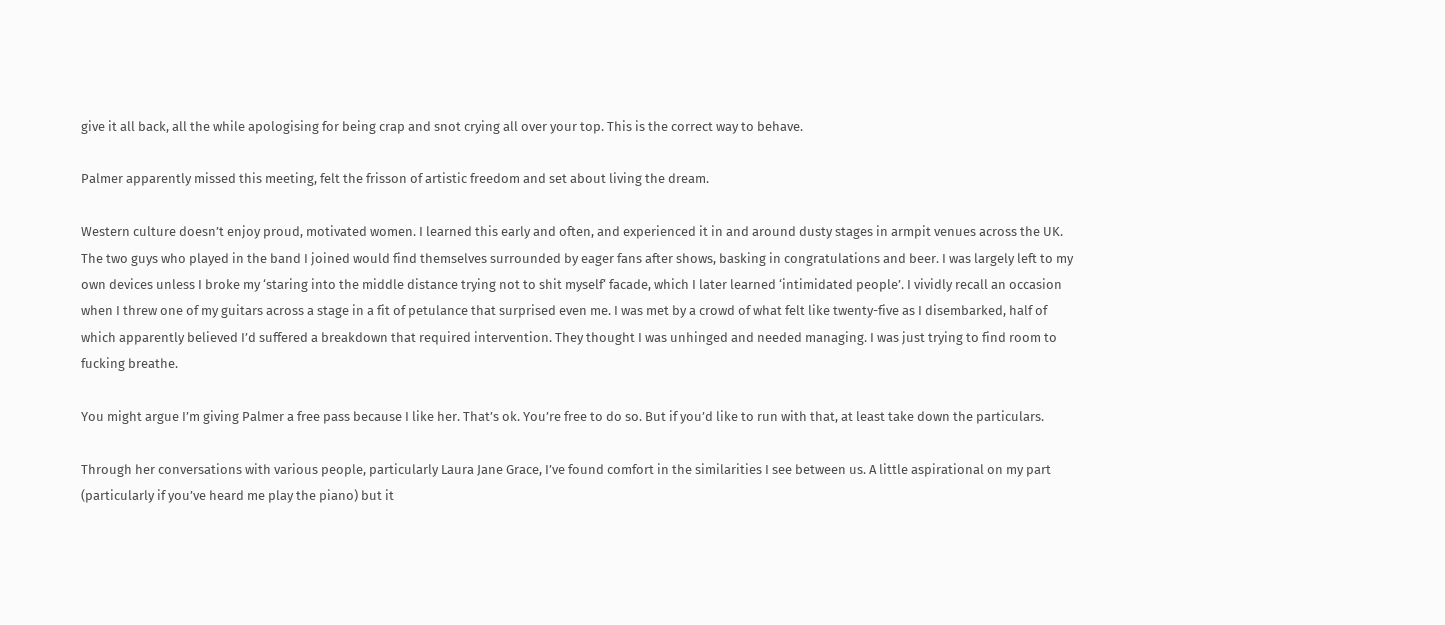give it all back, all the while apologising for being crap and snot crying all over your top. This is the correct way to behave.

Palmer apparently missed this meeting, felt the frisson of artistic freedom and set about living the dream.

Western culture doesn’t enjoy proud, motivated women. I learned this early and often, and experienced it in and around dusty stages in armpit venues across the UK. The two guys who played in the band I joined would find themselves surrounded by eager fans after shows, basking in congratulations and beer. I was largely left to my own devices unless I broke my ‘staring into the middle distance trying not to shit myself‘ facade, which I later learned ‘intimidated people’. I vividly recall an occasion when I threw one of my guitars across a stage in a fit of petulance that surprised even me. I was met by a crowd of what felt like twenty-five as I disembarked, half of which apparently believed I’d suffered a breakdown that required intervention. They thought I was unhinged and needed managing. I was just trying to find room to fucking breathe.

You might argue I’m giving Palmer a free pass because I like her. That’s ok. You’re free to do so. But if you’d like to run with that, at least take down the particulars.

Through her conversations with various people, particularly Laura Jane Grace, I’ve found comfort in the similarities I see between us. A little aspirational on my part (particularly if you’ve heard me play the piano) but it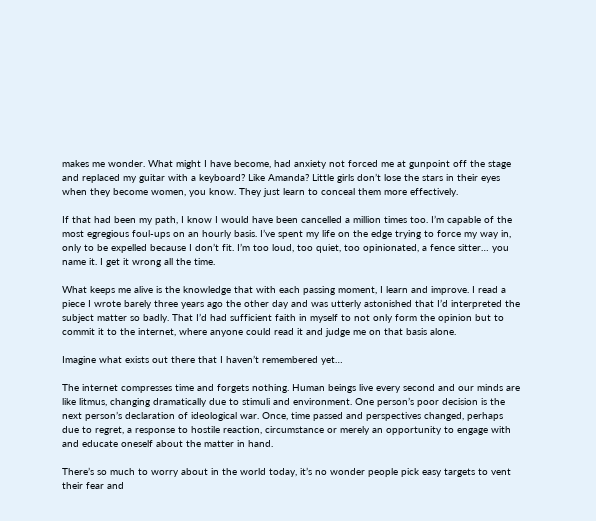makes me wonder. What might I have become, had anxiety not forced me at gunpoint off the stage and replaced my guitar with a keyboard? Like Amanda? Little girls don’t lose the stars in their eyes when they become women, you know. They just learn to conceal them more effectively.

If that had been my path, I know I would have been cancelled a million times too. I’m capable of the most egregious foul-ups on an hourly basis. I’ve spent my life on the edge trying to force my way in, only to be expelled because I don’t fit. I’m too loud, too quiet, too opinionated, a fence sitter… you name it. I get it wrong all the time.

What keeps me alive is the knowledge that with each passing moment, I learn and improve. I read a piece I wrote barely three years ago the other day and was utterly astonished that I’d interpreted the subject matter so badly. That I’d had sufficient faith in myself to not only form the opinion but to commit it to the internet, where anyone could read it and judge me on that basis alone.

Imagine what exists out there that I haven’t remembered yet…

The internet compresses time and forgets nothing. Human beings live every second and our minds are like litmus, changing dramatically due to stimuli and environment. One person’s poor decision is the next person’s declaration of ideological war. Once, time passed and perspectives changed, perhaps due to regret, a response to hostile reaction, circumstance or merely an opportunity to engage with and educate oneself about the matter in hand.

There’s so much to worry about in the world today, it’s no wonder people pick easy targets to vent their fear and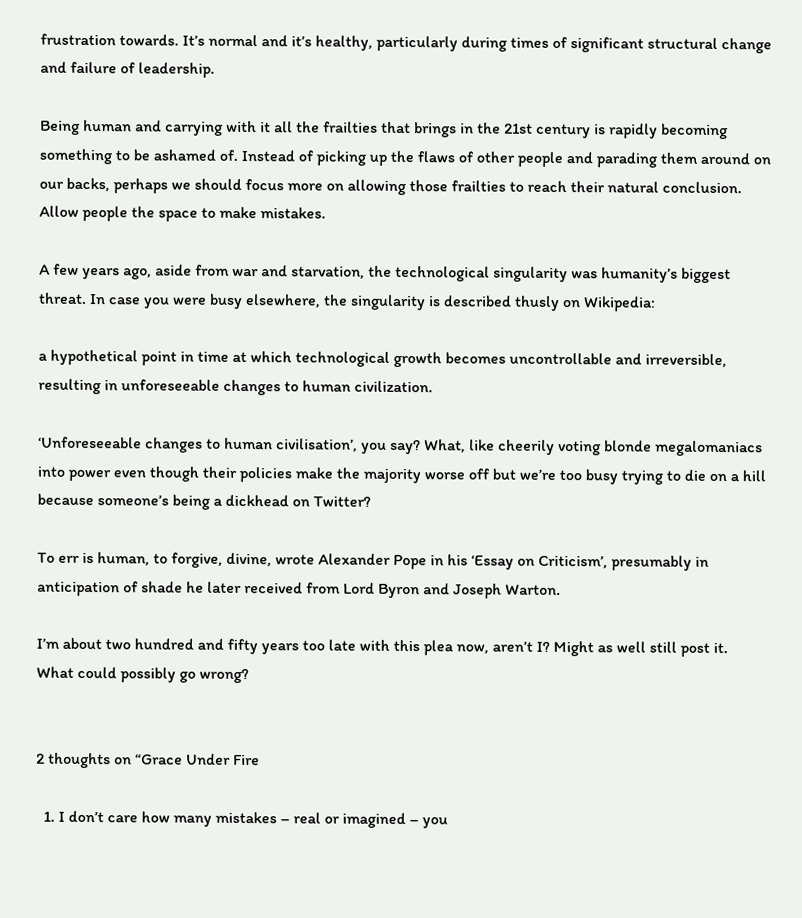frustration towards. It’s normal and it’s healthy, particularly during times of significant structural change and failure of leadership.

Being human and carrying with it all the frailties that brings in the 21st century is rapidly becoming something to be ashamed of. Instead of picking up the flaws of other people and parading them around on our backs, perhaps we should focus more on allowing those frailties to reach their natural conclusion. Allow people the space to make mistakes.

A few years ago, aside from war and starvation, the technological singularity was humanity’s biggest threat. In case you were busy elsewhere, the singularity is described thusly on Wikipedia:

a hypothetical point in time at which technological growth becomes uncontrollable and irreversible, resulting in unforeseeable changes to human civilization.

‘Unforeseeable changes to human civilisation’, you say? What, like cheerily voting blonde megalomaniacs into power even though their policies make the majority worse off but we’re too busy trying to die on a hill because someone’s being a dickhead on Twitter?

To err is human, to forgive, divine, wrote Alexander Pope in his ‘Essay on Criticism’, presumably in anticipation of shade he later received from Lord Byron and Joseph Warton.

I’m about two hundred and fifty years too late with this plea now, aren’t I? Might as well still post it. What could possibly go wrong?


2 thoughts on “Grace Under Fire

  1. I don’t care how many mistakes – real or imagined – you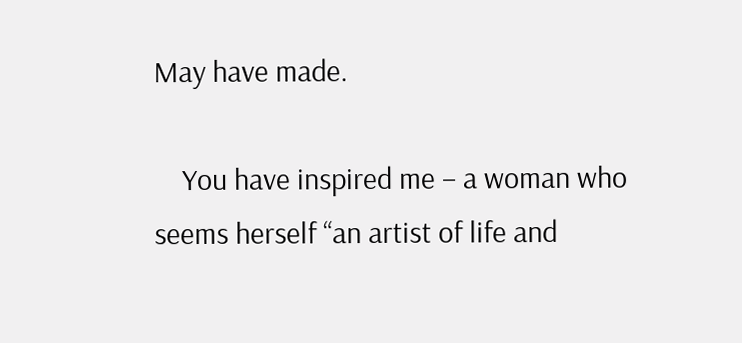May have made.

    You have inspired me – a woman who seems herself “an artist of life and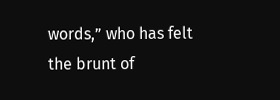words,” who has felt the brunt of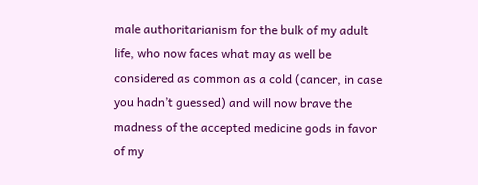male authoritarianism for the bulk of my adult life, who now faces what may as well be considered as common as a cold (cancer, in case you hadn’t guessed) and will now brave the madness of the accepted medicine gods in favor of my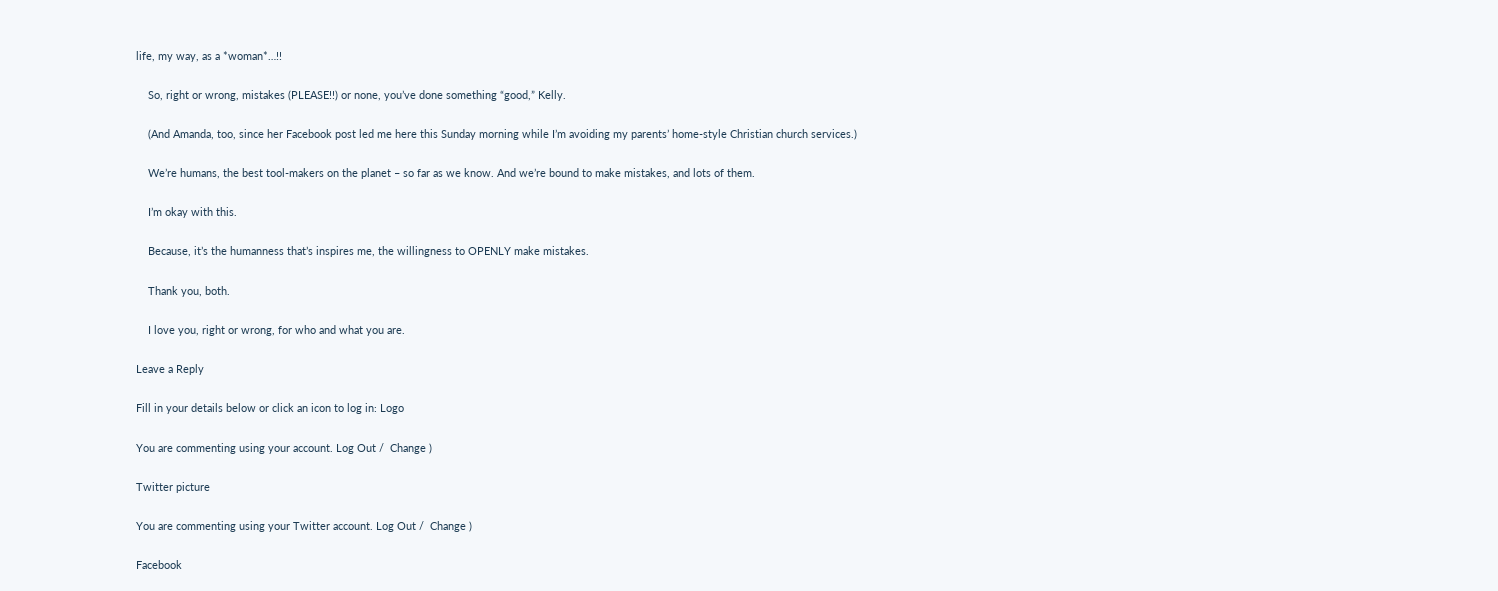life, my way, as a *woman*…!!

    So, right or wrong, mistakes (PLEASE!!) or none, you’ve done something “good,” Kelly.

    (And Amanda, too, since her Facebook post led me here this Sunday morning while I’m avoiding my parents’ home-style Christian church services.)

    We’re humans, the best tool-makers on the planet – so far as we know. And we’re bound to make mistakes, and lots of them.

    I’m okay with this.

    Because, it’s the humanness that’s inspires me, the willingness to OPENLY make mistakes.

    Thank you, both.

    I love you, right or wrong, for who and what you are.

Leave a Reply

Fill in your details below or click an icon to log in: Logo

You are commenting using your account. Log Out /  Change )

Twitter picture

You are commenting using your Twitter account. Log Out /  Change )

Facebook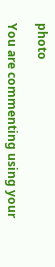photo

You are commenting using your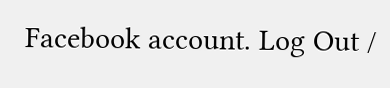Facebook account. Log Out /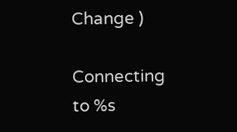Change )

Connecting to %s